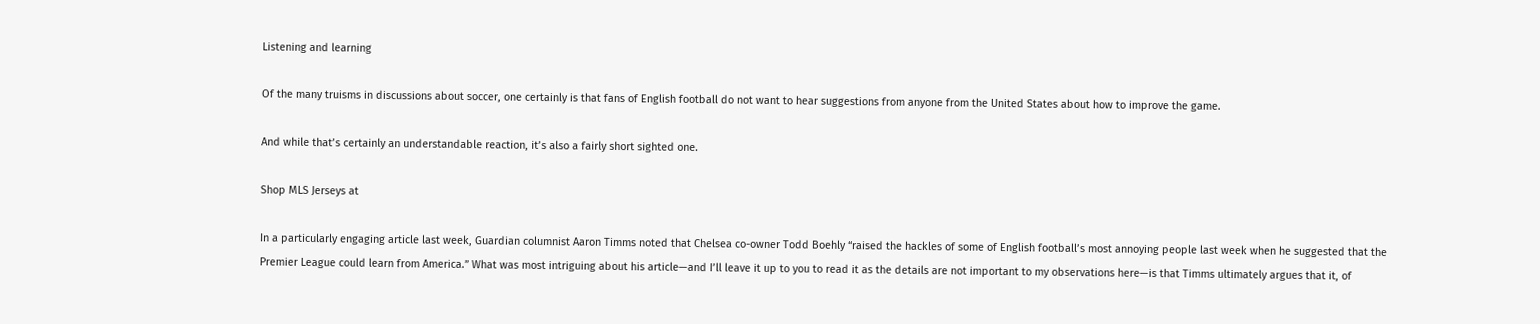Listening and learning

Of the many truisms in discussions about soccer, one certainly is that fans of English football do not want to hear suggestions from anyone from the United States about how to improve the game.

And while that’s certainly an understandable reaction, it’s also a fairly short sighted one.

Shop MLS Jerseys at

In a particularly engaging article last week, Guardian columnist Aaron Timms noted that Chelsea co-owner Todd Boehly “raised the hackles of some of English football’s most annoying people last week when he suggested that the Premier League could learn from America.” What was most intriguing about his article—and I’ll leave it up to you to read it as the details are not important to my observations here—is that Timms ultimately argues that it, of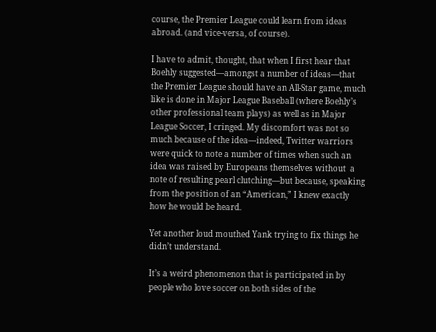course, the Premier League could learn from ideas abroad. (and vice-versa, of course).

I have to admit, thought, that when I first hear that Boehly suggested—amongst a number of ideas—that the Premier League should have an All-Star game, much like is done in Major League Baseball (where Boehly’s other professional team plays) as well as in Major League Soccer, I cringed. My discomfort was not so much because of the idea—indeed, Twitter warriors were quick to note a number of times when such an idea was raised by Europeans themselves without  a note of resulting pearl clutching—but because, speaking from the position of an “American,” I knew exactly how he would be heard.

Yet another loud mouthed Yank trying to fix things he didn’t understand.

It’s a weird phenomenon that is participated in by people who love soccer on both sides of the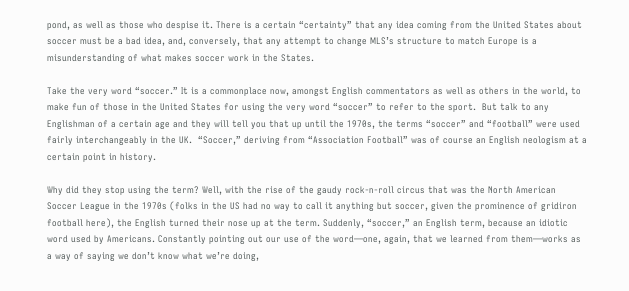pond, as well as those who despise it. There is a certain “certainty” that any idea coming from the United States about soccer must be a bad idea, and, conversely, that any attempt to change MLS’s structure to match Europe is a misunderstanding of what makes soccer work in the States.

Take the very word “soccer.” It is a commonplace now, amongst English commentators as well as others in the world, to make fun of those in the United States for using the very word “soccer” to refer to the sport.  But talk to any Englishman of a certain age and they will tell you that up until the 1970s, the terms “soccer” and “football” were used fairly interchangeably in the UK.  “Soccer,” deriving from “Association Football” was of course an English neologism at a certain point in history.

Why did they stop using the term? Well, with the rise of the gaudy rock-n-roll circus that was the North American Soccer League in the 1970s (folks in the US had no way to call it anything but soccer, given the prominence of gridiron football here), the English turned their nose up at the term. Suddenly, “soccer,” an English term, because an idiotic word used by Americans. Constantly pointing out our use of the word—one, again, that we learned from them—works as a way of saying we don’t know what we’re doing,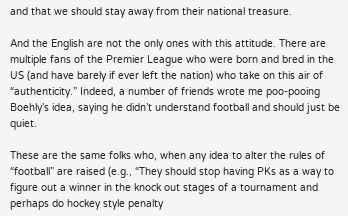and that we should stay away from their national treasure.

And the English are not the only ones with this attitude. There are multiple fans of the Premier League who were born and bred in the US (and have barely if ever left the nation) who take on this air of “authenticity.” Indeed, a number of friends wrote me poo-pooing Boehly’s idea, saying he didn’t understand football and should just be quiet.

These are the same folks who, when any idea to alter the rules of “football” are raised (e.g., “They should stop having PKs as a way to figure out a winner in the knock out stages of a tournament and perhaps do hockey style penalty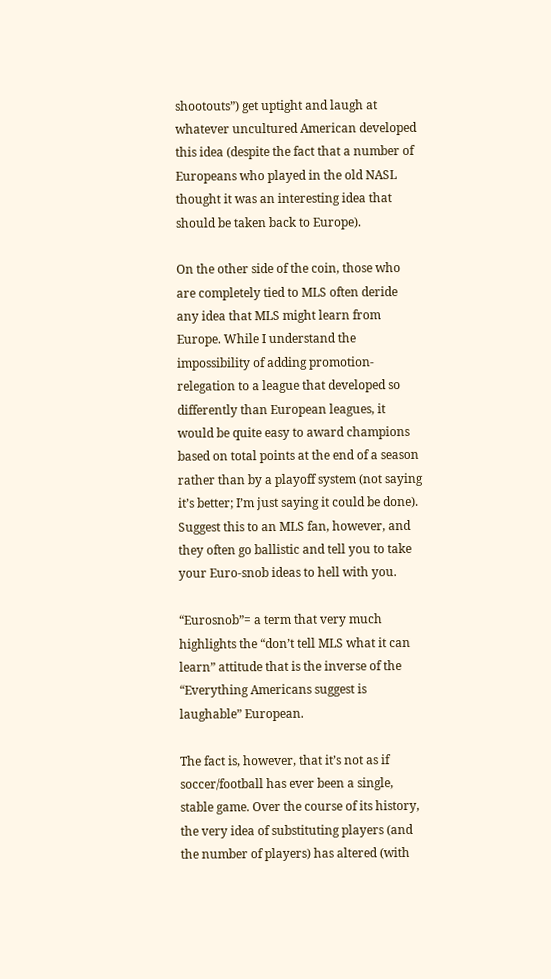shootouts”) get uptight and laugh at whatever uncultured American developed this idea (despite the fact that a number of Europeans who played in the old NASL thought it was an interesting idea that should be taken back to Europe).

On the other side of the coin, those who are completely tied to MLS often deride any idea that MLS might learn from Europe. While I understand the impossibility of adding promotion-relegation to a league that developed so differently than European leagues, it would be quite easy to award champions based on total points at the end of a season rather than by a playoff system (not saying it’s better; I’m just saying it could be done). Suggest this to an MLS fan, however, and they often go ballistic and tell you to take your Euro-snob ideas to hell with you.

“Eurosnob”= a term that very much highlights the “don’t tell MLS what it can learn” attitude that is the inverse of the “Everything Americans suggest is laughable” European.

The fact is, however, that it’s not as if soccer/football has ever been a single, stable game. Over the course of its history, the very idea of substituting players (and the number of players) has altered (with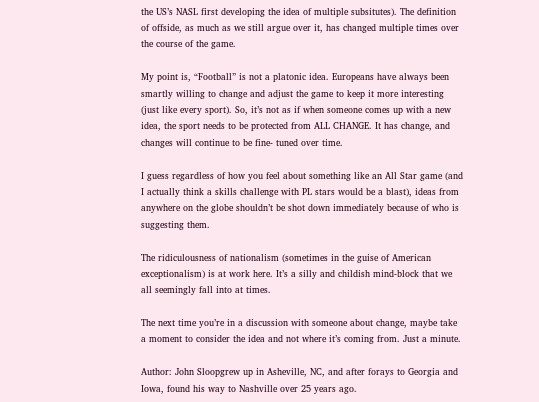the US’s NASL first developing the idea of multiple subsitutes). The definition of offside, as much as we still argue over it, has changed multiple times over the course of the game.

My point is, “Football” is not a platonic idea. Europeans have always been smartly willing to change and adjust the game to keep it more interesting (just like every sport). So, it’s not as if when someone comes up with a new idea, the sport needs to be protected from ALL CHANGE. It has change, and changes will continue to be fine- tuned over time.

I guess regardless of how you feel about something like an All Star game (and I actually think a skills challenge with PL stars would be a blast), ideas from anywhere on the globe shouldn’t be shot down immediately because of who is suggesting them.

The ridiculousness of nationalism (sometimes in the guise of American exceptionalism) is at work here. It’s a silly and childish mind-block that we all seemingly fall into at times.

The next time you’re in a discussion with someone about change, maybe take a moment to consider the idea and not where it’s coming from. Just a minute.

Author: John Sloopgrew up in Asheville, NC, and after forays to Georgia and Iowa, found his way to Nashville over 25 years ago.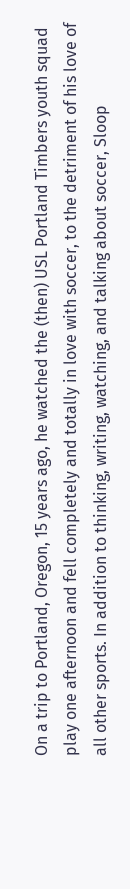On a trip to Portland, Oregon, 15 years ago, he watched the (then) USL Portland Timbers youth squad play one afternoon and fell completely and totally in love with soccer, to the detriment of his love of all other sports. In addition to thinking, writing, watching, and talking about soccer, Sloop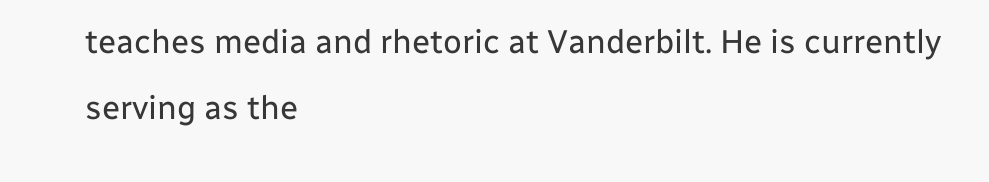teaches media and rhetoric at Vanderbilt. He is currently serving as the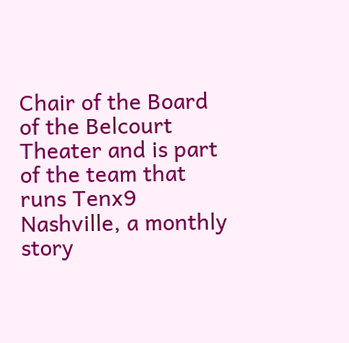Chair of the Board of the Belcourt Theater and is part of the team that runs Tenx9 Nashville, a monthly story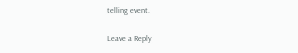telling event.

Leave a Reply